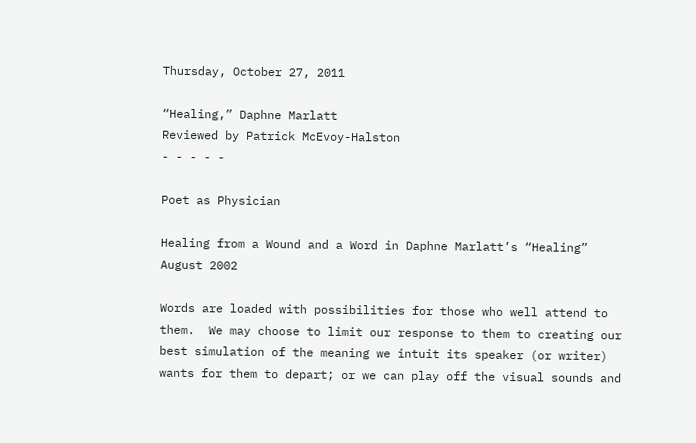Thursday, October 27, 2011

“Healing,” Daphne Marlatt
Reviewed by Patrick McEvoy-Halston
- - - - -

Poet as Physician

Healing from a Wound and a Word in Daphne Marlatt’s “Healing”
August 2002

Words are loaded with possibilities for those who well attend to them.  We may choose to limit our response to them to creating our best simulation of the meaning we intuit its speaker (or writer) wants for them to depart; or we can play off the visual sounds and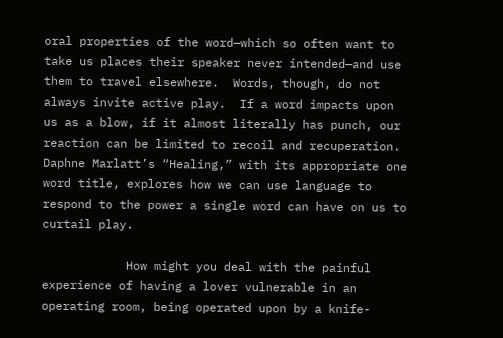oral properties of the word—which so often want to take us places their speaker never intended—and use them to travel elsewhere.  Words, though, do not always invite active play.  If a word impacts upon us as a blow, if it almost literally has punch, our reaction can be limited to recoil and recuperation.  Daphne Marlatt’s “Healing,” with its appropriate one word title, explores how we can use language to respond to the power a single word can have on us to curtail play.

            How might you deal with the painful experience of having a lover vulnerable in an operating room, being operated upon by a knife-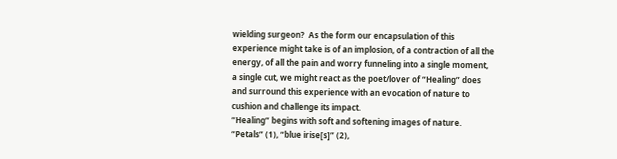wielding surgeon?  As the form our encapsulation of this experience might take is of an implosion, of a contraction of all the energy, of all the pain and worry funneling into a single moment, a single cut, we might react as the poet/lover of “Healing” does and surround this experience with an evocation of nature to cushion and challenge its impact.
“Healing” begins with soft and softening images of nature.  “Petals” (1), “blue irise[s]” (2),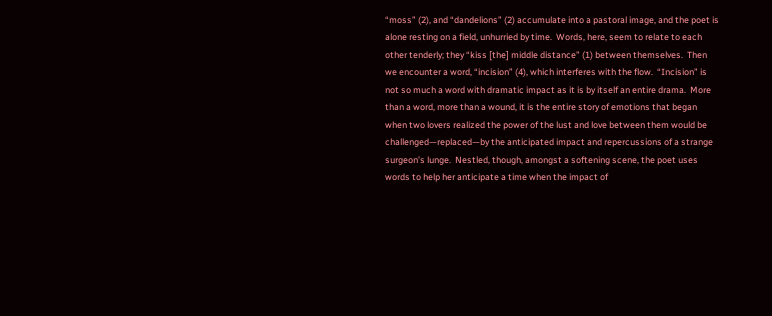“moss” (2), and “dandelions” (2) accumulate into a pastoral image, and the poet is alone resting on a field, unhurried by time.  Words, here, seem to relate to each other tenderly; they “kiss [the] middle distance” (1) between themselves.  Then we encounter a word, “incision” (4), which interferes with the flow.  “Incision” is not so much a word with dramatic impact as it is by itself an entire drama.  More than a word, more than a wound, it is the entire story of emotions that began when two lovers realized the power of the lust and love between them would be challenged—replaced—by the anticipated impact and repercussions of a strange surgeon’s lunge.  Nestled, though, amongst a softening scene, the poet uses words to help her anticipate a time when the impact of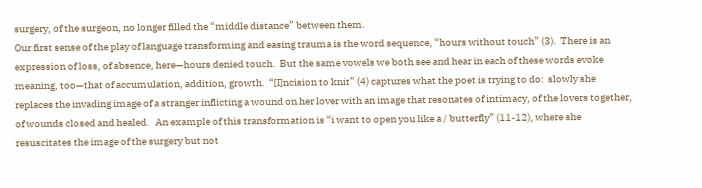surgery, of the surgeon, no longer filled the “middle distance” between them.
Our first sense of the play of language transforming and easing trauma is the word sequence, “hours without touch” (3).  There is an expression of loss, of absence, here—hours denied touch.  But the same vowels we both see and hear in each of these words evoke meaning, too—that of accumulation, addition, growth.  “[I]ncision to knit” (4) captures what the poet is trying to do:  slowly she replaces the invading image of a stranger inflicting a wound on her lover with an image that resonates of intimacy, of the lovers together, of wounds closed and healed.   An example of this transformation is “i want to open you like a / butterfly” (11-12), where she resuscitates the image of the surgery but not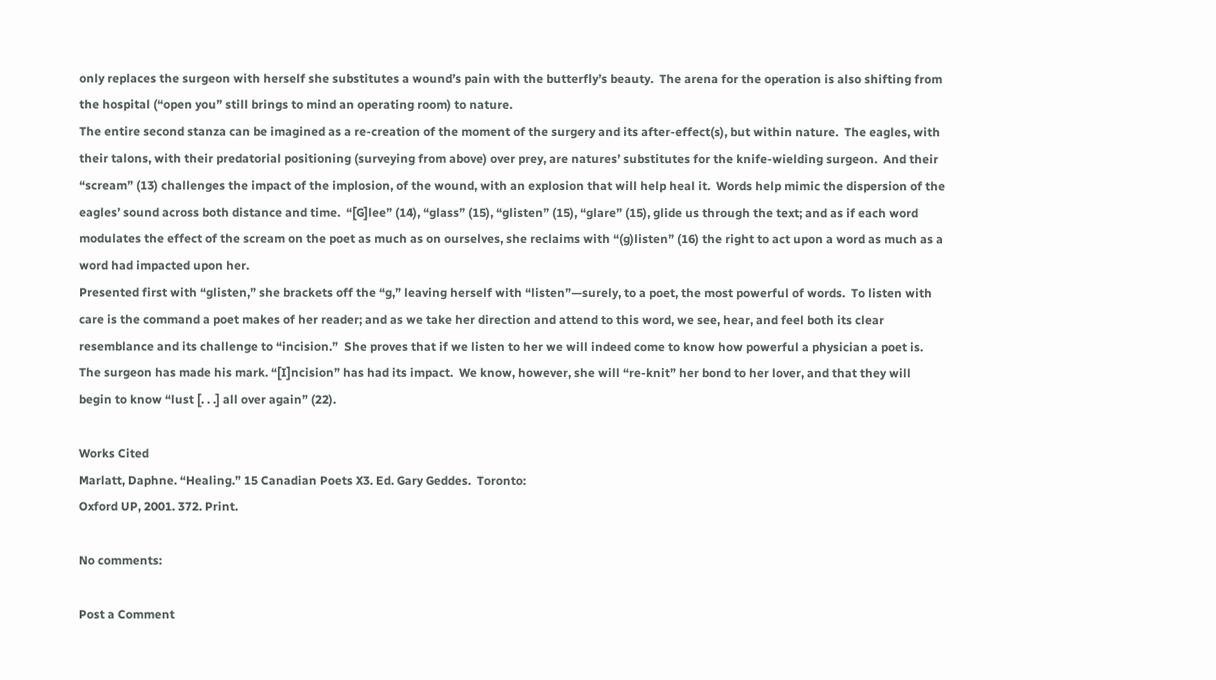only replaces the surgeon with herself she substitutes a wound’s pain with the butterfly’s beauty.  The arena for the operation is also shifting from the hospital (“open you” still brings to mind an operating room) to nature.
The entire second stanza can be imagined as a re-creation of the moment of the surgery and its after-effect(s), but within nature.  The eagles, with their talons, with their predatorial positioning (surveying from above) over prey, are natures’ substitutes for the knife-wielding surgeon.  And their “scream” (13) challenges the impact of the implosion, of the wound, with an explosion that will help heal it.  Words help mimic the dispersion of the eagles’ sound across both distance and time.  “[G]lee” (14), “glass” (15), “glisten” (15), “glare” (15), glide us through the text; and as if each word modulates the effect of the scream on the poet as much as on ourselves, she reclaims with “(g)listen” (16) the right to act upon a word as much as a word had impacted upon her.
Presented first with “glisten,” she brackets off the “g,” leaving herself with “listen”—surely, to a poet, the most powerful of words.  To listen with care is the command a poet makes of her reader; and as we take her direction and attend to this word, we see, hear, and feel both its clear resemblance and its challenge to “incision.”  She proves that if we listen to her we will indeed come to know how powerful a physician a poet is.  The surgeon has made his mark. “[I]ncision” has had its impact.  We know, however, she will “re-knit” her bond to her lover, and that they will begin to know “lust [. . .] all over again” (22).

Works Cited
Marlatt, Daphne. “Healing.” 15 Canadian Poets X3. Ed. Gary Geddes.  Toronto:
Oxford UP, 2001. 372. Print.

No comments:

Post a Comment